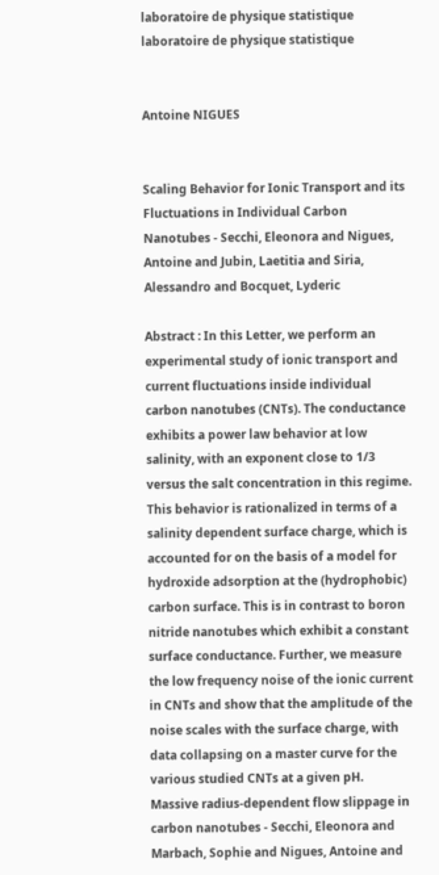laboratoire de physique statistique
laboratoire de physique statistique


Antoine NIGUES


Scaling Behavior for Ionic Transport and its Fluctuations in Individual Carbon Nanotubes - Secchi, Eleonora and Nigues, Antoine and Jubin, Laetitia and Siria, Alessandro and Bocquet, Lyderic

Abstract : In this Letter, we perform an experimental study of ionic transport and current fluctuations inside individual carbon nanotubes (CNTs). The conductance exhibits a power law behavior at low salinity, with an exponent close to 1/3 versus the salt concentration in this regime. This behavior is rationalized in terms of a salinity dependent surface charge, which is accounted for on the basis of a model for hydroxide adsorption at the (hydrophobic) carbon surface. This is in contrast to boron nitride nanotubes which exhibit a constant surface conductance. Further, we measure the low frequency noise of the ionic current in CNTs and show that the amplitude of the noise scales with the surface charge, with data collapsing on a master curve for the various studied CNTs at a given pH.
Massive radius-dependent flow slippage in carbon nanotubes - Secchi, Eleonora and Marbach, Sophie and Nigues, Antoine and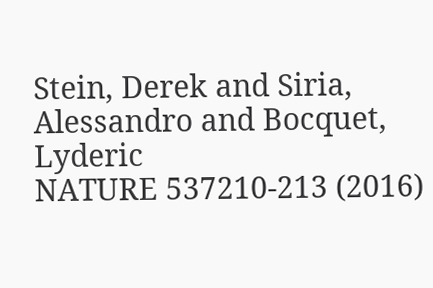Stein, Derek and Siria, Alessandro and Bocquet, Lyderic
NATURE 537210-213 (2016)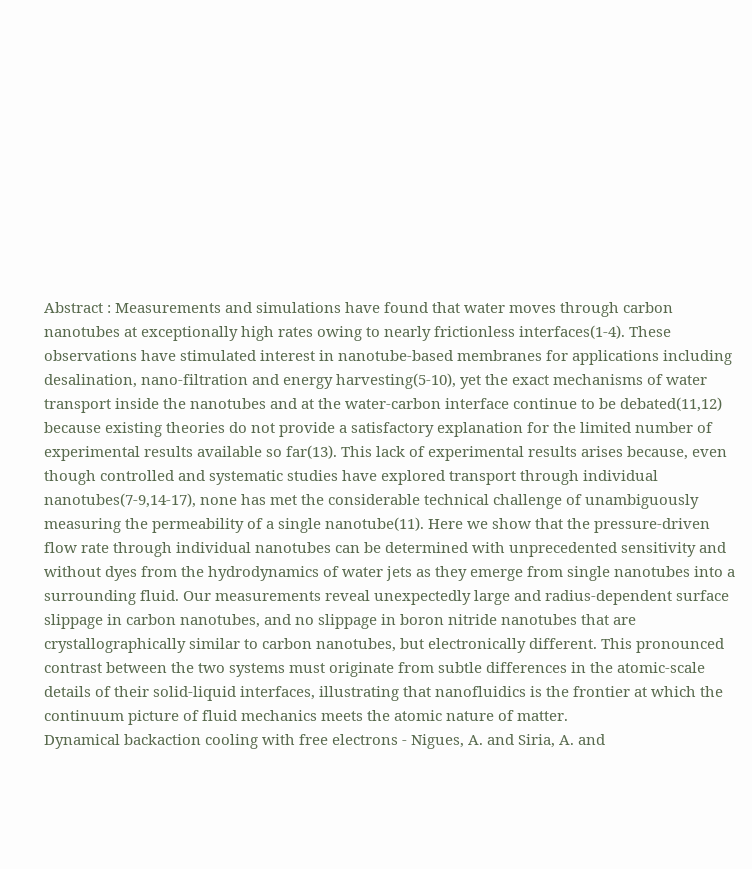Abstract : Measurements and simulations have found that water moves through carbon nanotubes at exceptionally high rates owing to nearly frictionless interfaces(1-4). These observations have stimulated interest in nanotube-based membranes for applications including desalination, nano-filtration and energy harvesting(5-10), yet the exact mechanisms of water transport inside the nanotubes and at the water-carbon interface continue to be debated(11,12) because existing theories do not provide a satisfactory explanation for the limited number of experimental results available so far(13). This lack of experimental results arises because, even though controlled and systematic studies have explored transport through individual nanotubes(7-9,14-17), none has met the considerable technical challenge of unambiguously measuring the permeability of a single nanotube(11). Here we show that the pressure-driven flow rate through individual nanotubes can be determined with unprecedented sensitivity and without dyes from the hydrodynamics of water jets as they emerge from single nanotubes into a surrounding fluid. Our measurements reveal unexpectedly large and radius-dependent surface slippage in carbon nanotubes, and no slippage in boron nitride nanotubes that are crystallographically similar to carbon nanotubes, but electronically different. This pronounced contrast between the two systems must originate from subtle differences in the atomic-scale details of their solid-liquid interfaces, illustrating that nanofluidics is the frontier at which the continuum picture of fluid mechanics meets the atomic nature of matter.
Dynamical backaction cooling with free electrons - Nigues, A. and Siria, A. and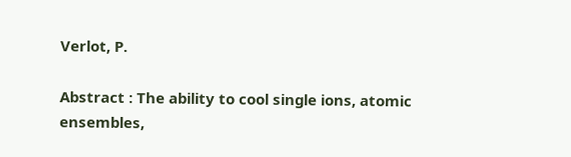Verlot, P.

Abstract : The ability to cool single ions, atomic ensembles,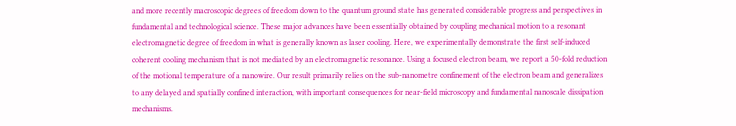and more recently macroscopic degrees of freedom down to the quantum ground state has generated considerable progress and perspectives in fundamental and technological science. These major advances have been essentially obtained by coupling mechanical motion to a resonant electromagnetic degree of freedom in what is generally known as laser cooling. Here, we experimentally demonstrate the first self-induced coherent cooling mechanism that is not mediated by an electromagnetic resonance. Using a focused electron beam, we report a 50-fold reduction of the motional temperature of a nanowire. Our result primarily relies on the sub-nanometre confinement of the electron beam and generalizes to any delayed and spatially confined interaction, with important consequences for near-field microscopy and fundamental nanoscale dissipation mechanisms.